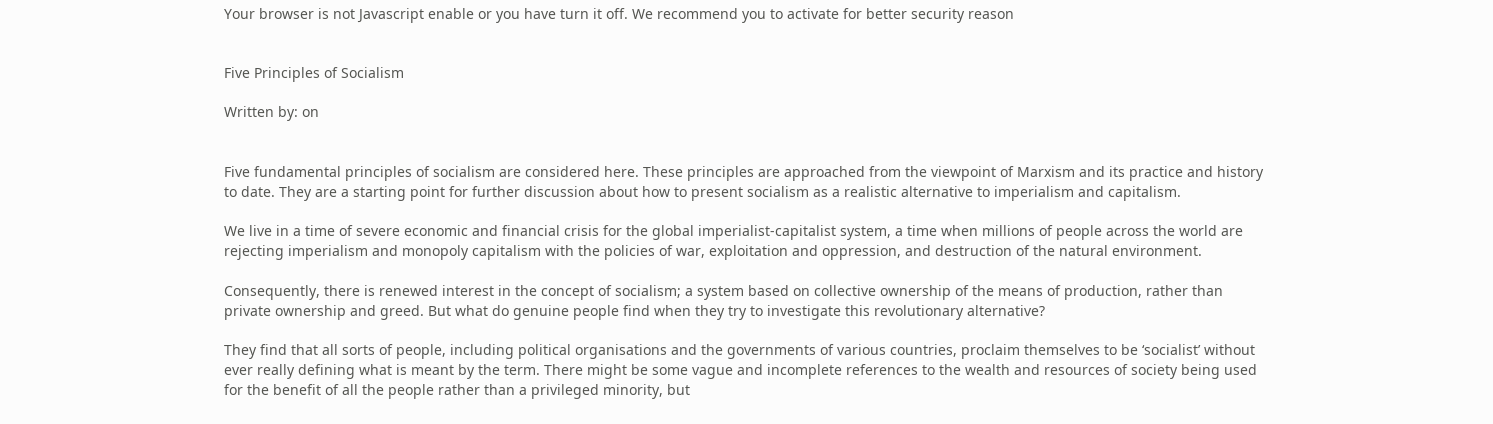Your browser is not Javascript enable or you have turn it off. We recommend you to activate for better security reason


Five Principles of Socialism

Written by: on


Five fundamental principles of socialism are considered here. These principles are approached from the viewpoint of Marxism and its practice and history to date. They are a starting point for further discussion about how to present socialism as a realistic alternative to imperialism and capitalism.

We live in a time of severe economic and financial crisis for the global imperialist-capitalist system, a time when millions of people across the world are rejecting imperialism and monopoly capitalism with the policies of war, exploitation and oppression, and destruction of the natural environment.

Consequently, there is renewed interest in the concept of socialism; a system based on collective ownership of the means of production, rather than private ownership and greed. But what do genuine people find when they try to investigate this revolutionary alternative?

They find that all sorts of people, including political organisations and the governments of various countries, proclaim themselves to be ‘socialist’ without ever really defining what is meant by the term. There might be some vague and incomplete references to the wealth and resources of society being used for the benefit of all the people rather than a privileged minority, but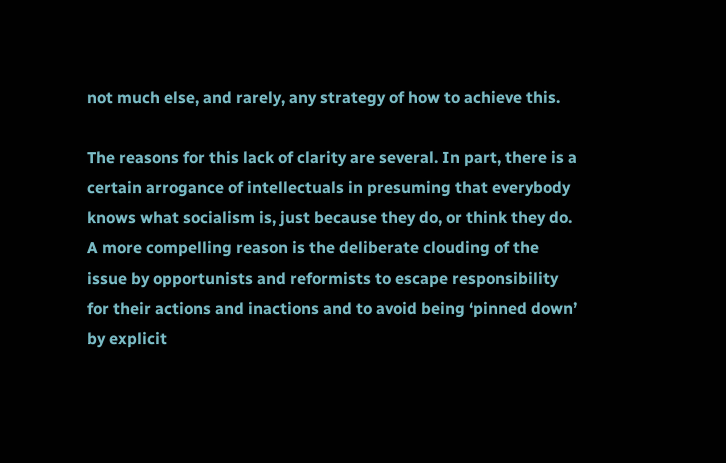not much else, and rarely, any strategy of how to achieve this.

The reasons for this lack of clarity are several. In part, there is a certain arrogance of intellectuals in presuming that everybody knows what socialism is, just because they do, or think they do. A more compelling reason is the deliberate clouding of the issue by opportunists and reformists to escape responsibility for their actions and inactions and to avoid being ‘pinned down’ by explicit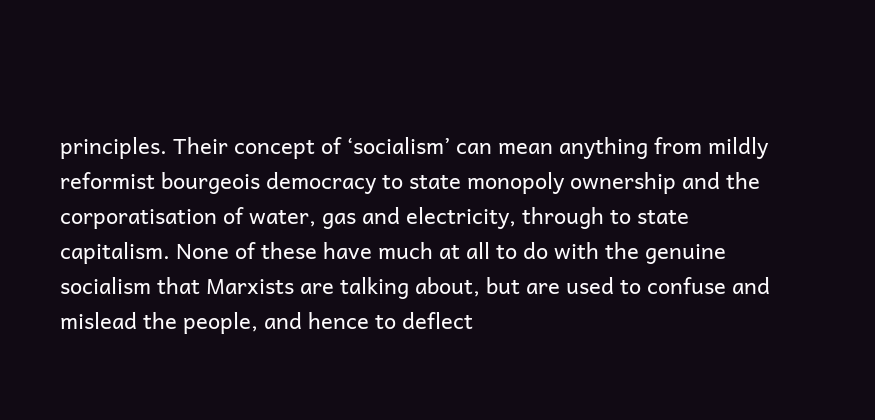principles. Their concept of ‘socialism’ can mean anything from mildly reformist bourgeois democracy to state monopoly ownership and the corporatisation of water, gas and electricity, through to state capitalism. None of these have much at all to do with the genuine socialism that Marxists are talking about, but are used to confuse and mislead the people, and hence to deflect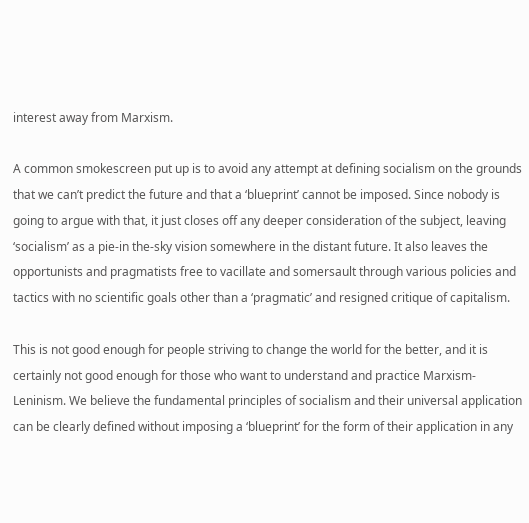interest away from Marxism.

A common smokescreen put up is to avoid any attempt at defining socialism on the grounds that we can’t predict the future and that a ‘blueprint’ cannot be imposed. Since nobody is going to argue with that, it just closes off any deeper consideration of the subject, leaving ‘socialism’ as a pie-in the-sky vision somewhere in the distant future. It also leaves the opportunists and pragmatists free to vacillate and somersault through various policies and tactics with no scientific goals other than a ‘pragmatic’ and resigned critique of capitalism.

This is not good enough for people striving to change the world for the better, and it is certainly not good enough for those who want to understand and practice Marxism-Leninism. We believe the fundamental principles of socialism and their universal application can be clearly defined without imposing a ‘blueprint’ for the form of their application in any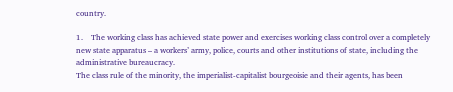country.

1.    The working class has achieved state power and exercises working class control over a completely new state apparatus – a workers’ army, police, courts and other institutions of state, including the administrative bureaucracy.
The class rule of the minority, the imperialist-capitalist bourgeoisie and their agents, has been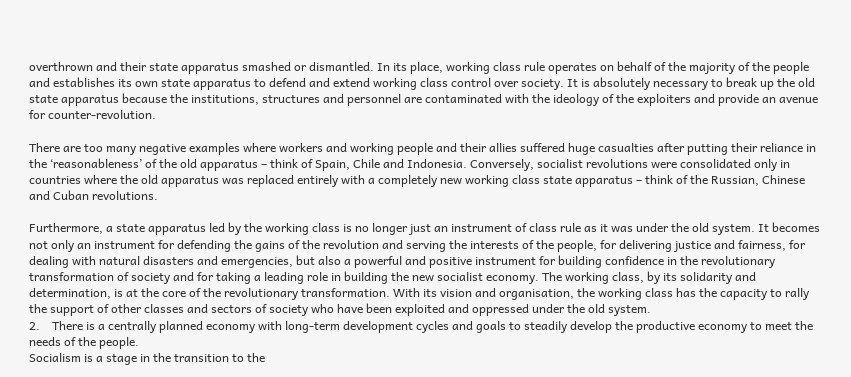overthrown and their state apparatus smashed or dismantled. In its place, working class rule operates on behalf of the majority of the people and establishes its own state apparatus to defend and extend working class control over society. It is absolutely necessary to break up the old state apparatus because the institutions, structures and personnel are contaminated with the ideology of the exploiters and provide an avenue for counter-revolution.

There are too many negative examples where workers and working people and their allies suffered huge casualties after putting their reliance in the ‘reasonableness’ of the old apparatus – think of Spain, Chile and Indonesia. Conversely, socialist revolutions were consolidated only in countries where the old apparatus was replaced entirely with a completely new working class state apparatus – think of the Russian, Chinese and Cuban revolutions.

Furthermore, a state apparatus led by the working class is no longer just an instrument of class rule as it was under the old system. It becomes not only an instrument for defending the gains of the revolution and serving the interests of the people, for delivering justice and fairness, for dealing with natural disasters and emergencies, but also a powerful and positive instrument for building confidence in the revolutionary transformation of society and for taking a leading role in building the new socialist economy. The working class, by its solidarity and determination, is at the core of the revolutionary transformation. With its vision and organisation, the working class has the capacity to rally the support of other classes and sectors of society who have been exploited and oppressed under the old system.
2.    There is a centrally planned economy with long-term development cycles and goals to steadily develop the productive economy to meet the needs of the people.
Socialism is a stage in the transition to the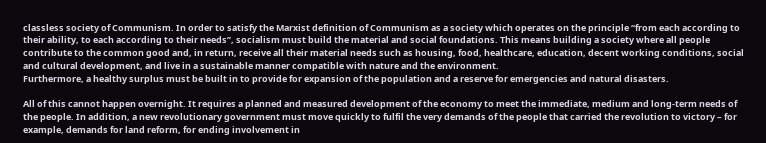classless society of Communism. In order to satisfy the Marxist definition of Communism as a society which operates on the principle “from each according to their ability, to each according to their needs”, socialism must build the material and social foundations. This means building a society where all people contribute to the common good and, in return, receive all their material needs such as housing, food, healthcare, education, decent working conditions, social and cultural development, and live in a sustainable manner compatible with nature and the environment.
Furthermore, a healthy surplus must be built in to provide for expansion of the population and a reserve for emergencies and natural disasters.

All of this cannot happen overnight. It requires a planned and measured development of the economy to meet the immediate, medium and long-term needs of the people. In addition, a new revolutionary government must move quickly to fulfil the very demands of the people that carried the revolution to victory – for example, demands for land reform, for ending involvement in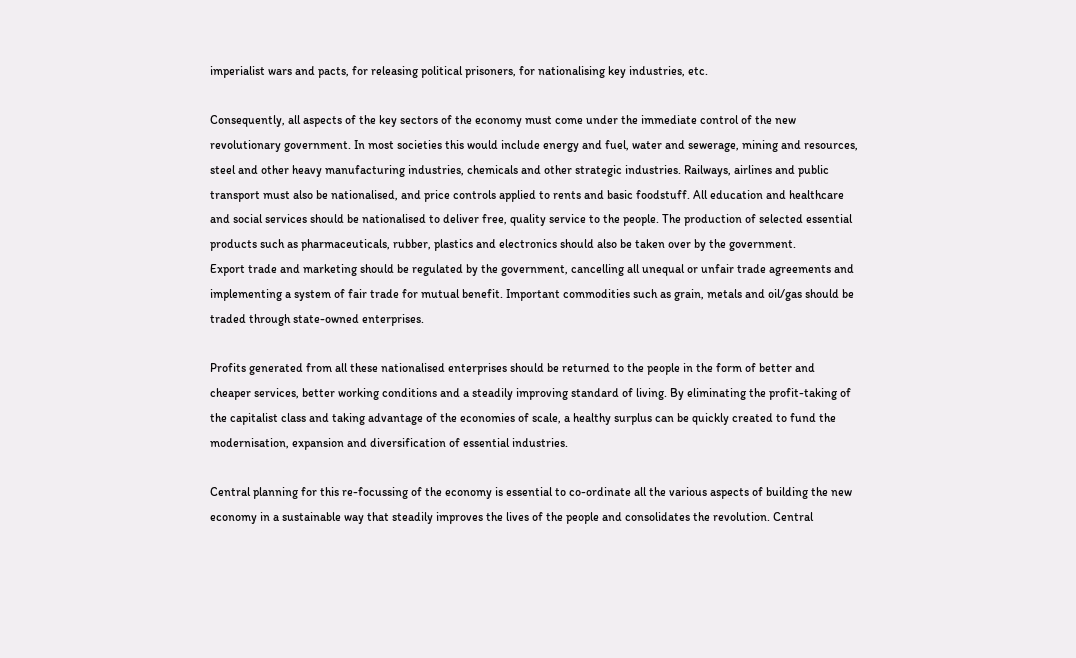imperialist wars and pacts, for releasing political prisoners, for nationalising key industries, etc.

Consequently, all aspects of the key sectors of the economy must come under the immediate control of the new revolutionary government. In most societies this would include energy and fuel, water and sewerage, mining and resources, steel and other heavy manufacturing industries, chemicals and other strategic industries. Railways, airlines and public transport must also be nationalised, and price controls applied to rents and basic foodstuff. All education and healthcare and social services should be nationalised to deliver free, quality service to the people. The production of selected essential products such as pharmaceuticals, rubber, plastics and electronics should also be taken over by the government.
Export trade and marketing should be regulated by the government, cancelling all unequal or unfair trade agreements and implementing a system of fair trade for mutual benefit. Important commodities such as grain, metals and oil/gas should be traded through state-owned enterprises.

Profits generated from all these nationalised enterprises should be returned to the people in the form of better and cheaper services, better working conditions and a steadily improving standard of living. By eliminating the profit-taking of the capitalist class and taking advantage of the economies of scale, a healthy surplus can be quickly created to fund the modernisation, expansion and diversification of essential industries.

Central planning for this re-focussing of the economy is essential to co-ordinate all the various aspects of building the new economy in a sustainable way that steadily improves the lives of the people and consolidates the revolution. Central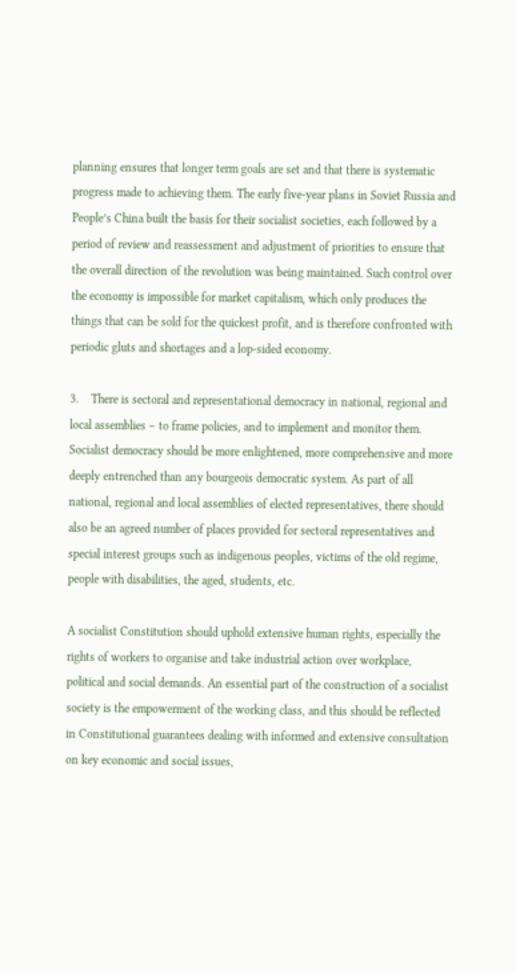planning ensures that longer term goals are set and that there is systematic progress made to achieving them. The early five-year plans in Soviet Russia and People’s China built the basis for their socialist societies, each followed by a period of review and reassessment and adjustment of priorities to ensure that the overall direction of the revolution was being maintained. Such control over the economy is impossible for market capitalism, which only produces the things that can be sold for the quickest profit, and is therefore confronted with periodic gluts and shortages and a lop-sided economy.

3.    There is sectoral and representational democracy in national, regional and local assemblies – to frame policies, and to implement and monitor them.
Socialist democracy should be more enlightened, more comprehensive and more deeply entrenched than any bourgeois democratic system. As part of all national, regional and local assemblies of elected representatives, there should also be an agreed number of places provided for sectoral representatives and special interest groups such as indigenous peoples, victims of the old regime, people with disabilities, the aged, students, etc.

A socialist Constitution should uphold extensive human rights, especially the rights of workers to organise and take industrial action over workplace, political and social demands. An essential part of the construction of a socialist society is the empowerment of the working class, and this should be reflected in Constitutional guarantees dealing with informed and extensive consultation on key economic and social issues,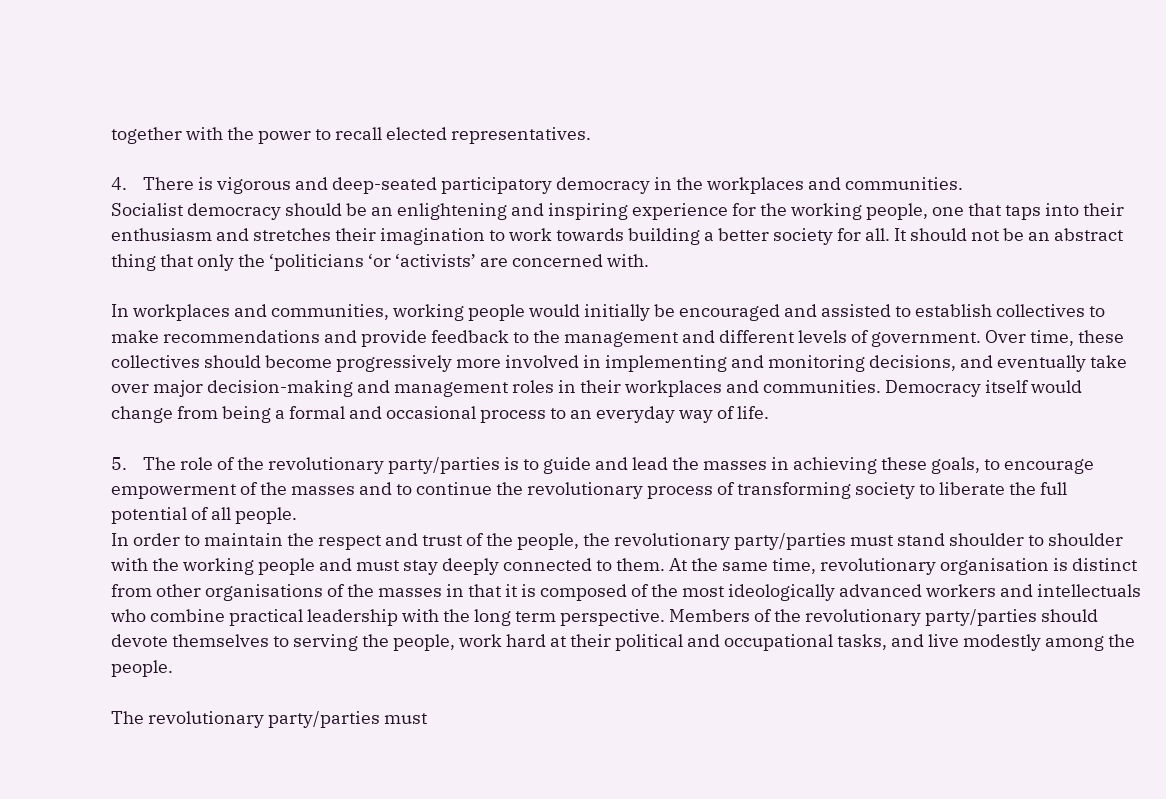together with the power to recall elected representatives.

4.    There is vigorous and deep-seated participatory democracy in the workplaces and communities.
Socialist democracy should be an enlightening and inspiring experience for the working people, one that taps into their enthusiasm and stretches their imagination to work towards building a better society for all. It should not be an abstract thing that only the ‘politicians ‘or ‘activists’ are concerned with.

In workplaces and communities, working people would initially be encouraged and assisted to establish collectives to make recommendations and provide feedback to the management and different levels of government. Over time, these collectives should become progressively more involved in implementing and monitoring decisions, and eventually take over major decision-making and management roles in their workplaces and communities. Democracy itself would change from being a formal and occasional process to an everyday way of life.

5.    The role of the revolutionary party/parties is to guide and lead the masses in achieving these goals, to encourage empowerment of the masses and to continue the revolutionary process of transforming society to liberate the full potential of all people.
In order to maintain the respect and trust of the people, the revolutionary party/parties must stand shoulder to shoulder with the working people and must stay deeply connected to them. At the same time, revolutionary organisation is distinct from other organisations of the masses in that it is composed of the most ideologically advanced workers and intellectuals who combine practical leadership with the long term perspective. Members of the revolutionary party/parties should devote themselves to serving the people, work hard at their political and occupational tasks, and live modestly among the people.

The revolutionary party/parties must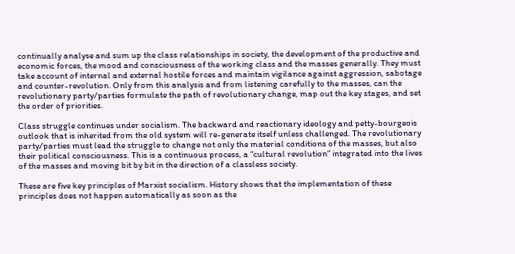continually analyse and sum up the class relationships in society, the development of the productive and economic forces, the mood and consciousness of the working class and the masses generally. They must take account of internal and external hostile forces and maintain vigilance against aggression, sabotage and counter-revolution. Only from this analysis and from listening carefully to the masses, can the revolutionary party/parties formulate the path of revolutionary change, map out the key stages, and set the order of priorities.

Class struggle continues under socialism. The backward and reactionary ideology and petty-bourgeois outlook that is inherited from the old system will re-generate itself unless challenged. The revolutionary party/parties must lead the struggle to change not only the material conditions of the masses, but also their political consciousness. This is a continuous process, a “cultural revolution” integrated into the lives of the masses and moving bit by bit in the direction of a classless society.

These are five key principles of Marxist socialism. History shows that the implementation of these principles does not happen automatically as soon as the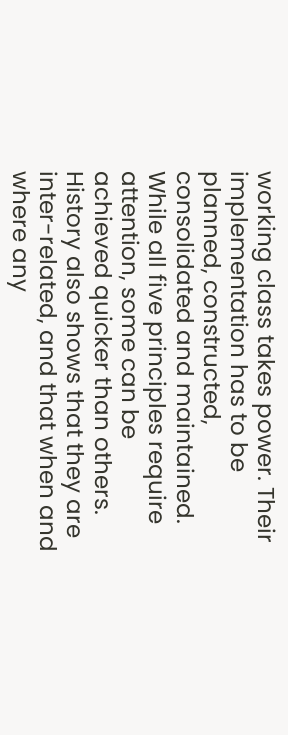working class takes power. Their implementation has to be planned, constructed, consolidated and maintained. While all five principles require attention, some can be achieved quicker than others. History also shows that they are inter-related, and that when and where any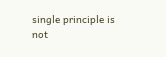single principle is not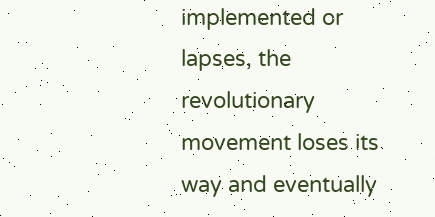implemented or lapses, the revolutionary movement loses its way and eventually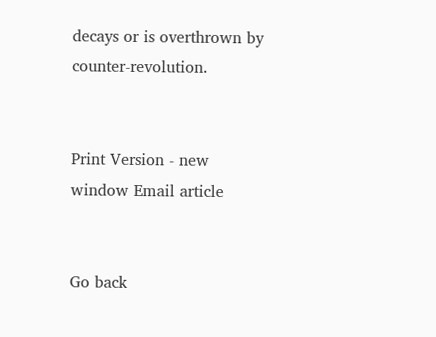decays or is overthrown by counter-revolution.


Print Version - new window Email article


Go back